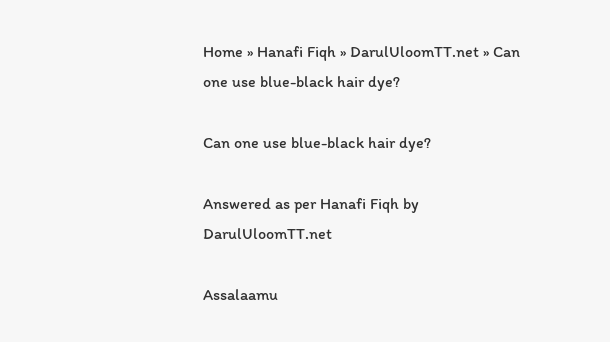Home » Hanafi Fiqh » DarulUloomTT.net » Can one use blue-black hair dye?

Can one use blue-black hair dye?

Answered as per Hanafi Fiqh by DarulUloomTT.net

Assalaamu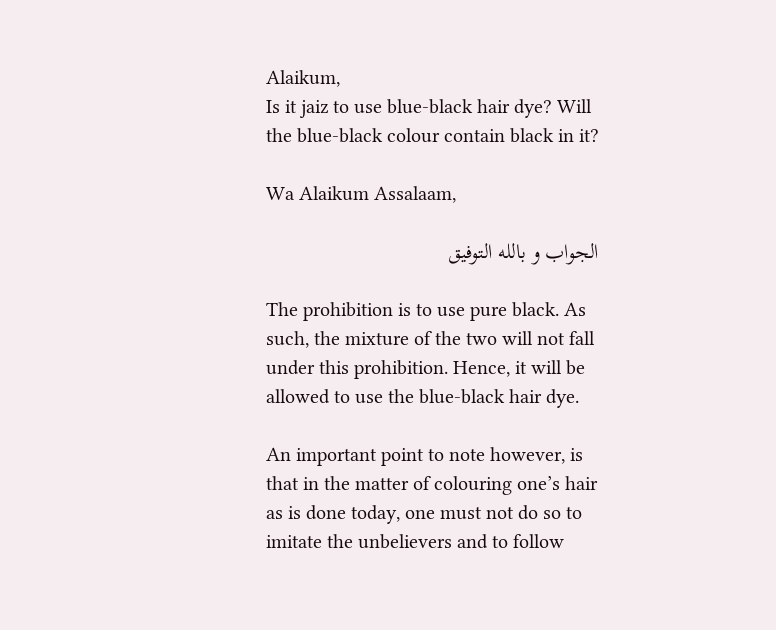Alaikum,
Is it jaiz to use blue-black hair dye? Will the blue-black colour contain black in it?

Wa Alaikum Assalaam,

الجواب و بالله التوفيق

The prohibition is to use pure black. As such, the mixture of the two will not fall under this prohibition. Hence, it will be allowed to use the blue-black hair dye.

An important point to note however, is that in the matter of colouring one’s hair as is done today, one must not do so to imitate the unbelievers and to follow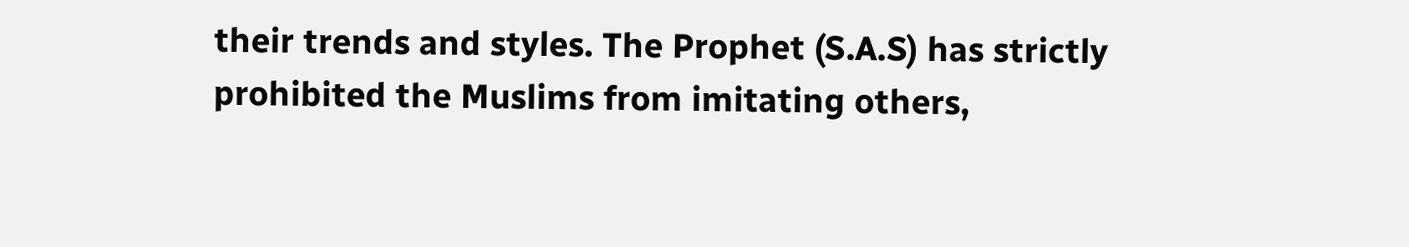their trends and styles. The Prophet (S.A.S) has strictly prohibited the Muslims from imitating others,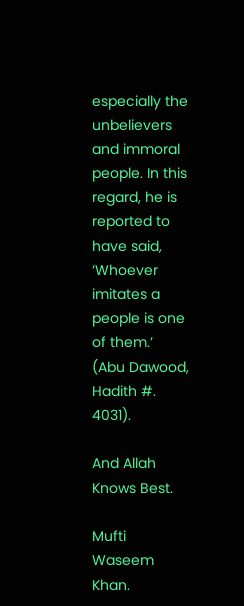especially the unbelievers and immoral people. In this regard, he is reported to have said, ‘Whoever imitates a people is one of them.’ (Abu Dawood, Hadith #. 4031).

And Allah Knows Best.

Mufti Waseem Khan.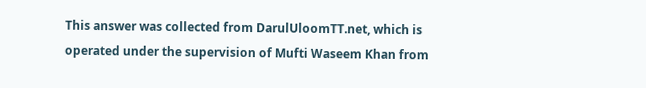This answer was collected from DarulUloomTT.net, which is operated under the supervision of Mufti Waseem Khan from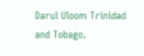Darul Uloom Trinidad and Tobago.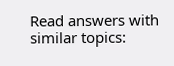Read answers with similar topics: